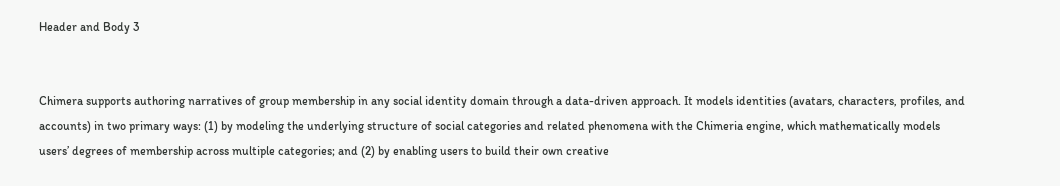Header and Body 3


Chimera supports authoring narratives of group membership in any social identity domain through a data-driven approach. It models identities (avatars, characters, profiles, and accounts) in two primary ways: (1) by modeling the underlying structure of social categories and related phenomena with the Chimeria engine, which mathematically models users’ degrees of membership across multiple categories; and (2) by enabling users to build their own creative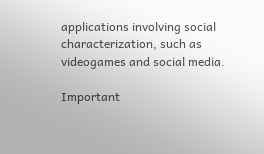applications involving social characterization, such as videogames and social media.

Important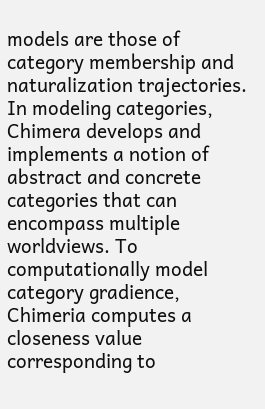models are those of category membership and naturalization trajectories. In modeling categories, Chimera develops and implements a notion of abstract and concrete categories that can encompass multiple worldviews. To computationally model category gradience, Chimeria computes a closeness value corresponding to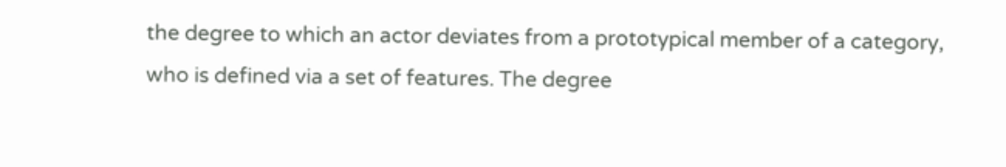the degree to which an actor deviates from a prototypical member of a category, who is defined via a set of features. The degree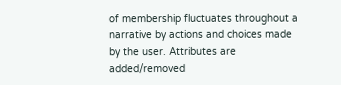of membership fluctuates throughout a narrative by actions and choices made by the user. Attributes are added/removed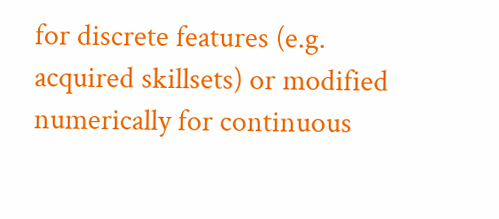for discrete features (e.g. acquired skillsets) or modified numerically for continuous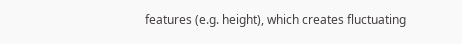features (e.g. height), which creates fluctuating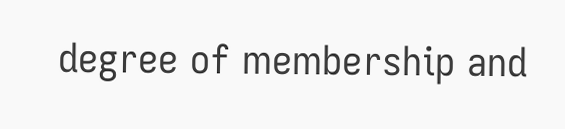degree of membership and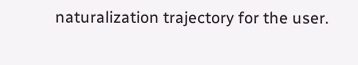naturalization trajectory for the user.